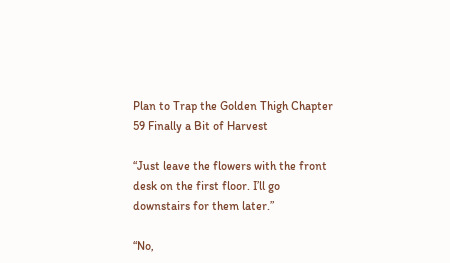Plan to Trap the Golden Thigh Chapter 59 Finally a Bit of Harvest

“Just leave the flowers with the front desk on the first floor. I’ll go downstairs for them later.”

“No,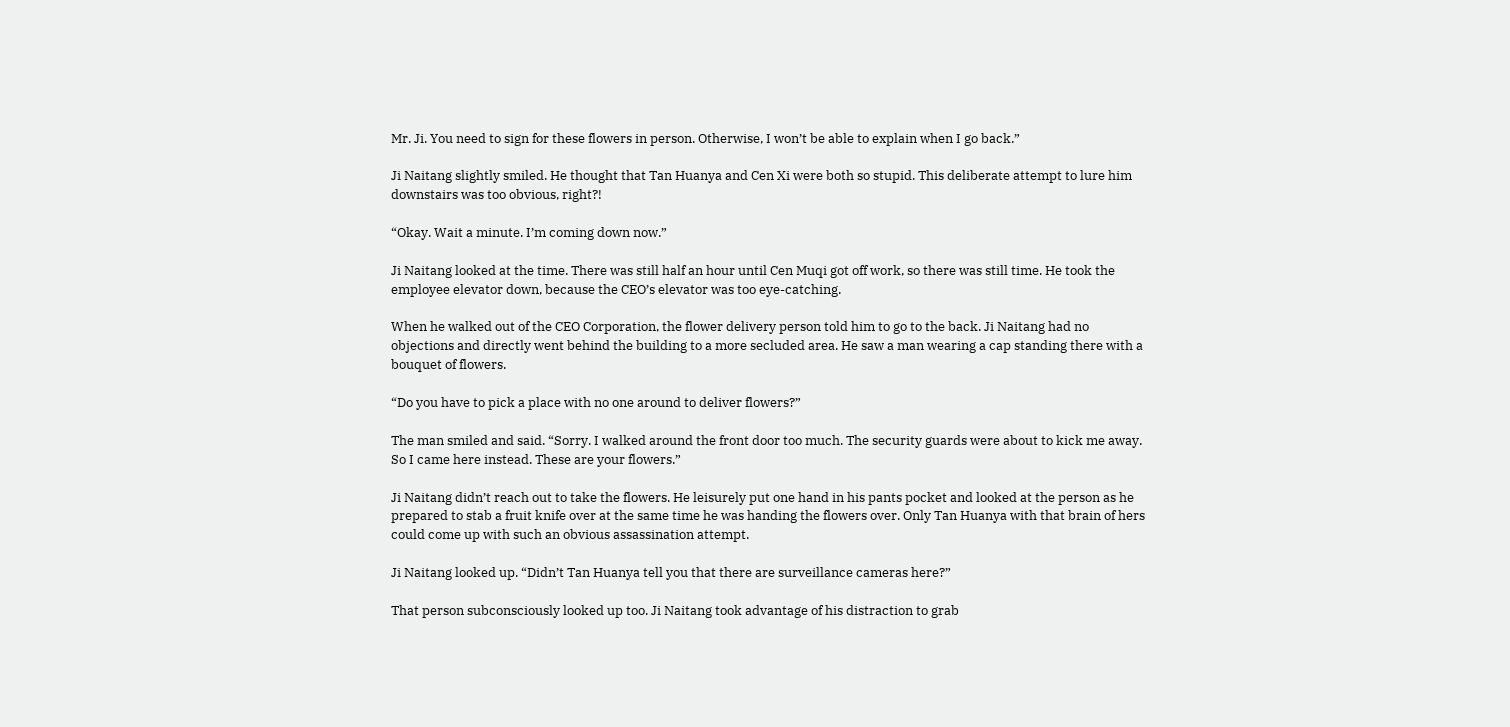Mr. Ji. You need to sign for these flowers in person. Otherwise, I won’t be able to explain when I go back.”

Ji Naitang slightly smiled. He thought that Tan Huanya and Cen Xi were both so stupid. This deliberate attempt to lure him downstairs was too obvious, right?!

“Okay. Wait a minute. I’m coming down now.”

Ji Naitang looked at the time. There was still half an hour until Cen Muqi got off work, so there was still time. He took the employee elevator down, because the CEO’s elevator was too eye-catching.

When he walked out of the CEO Corporation, the flower delivery person told him to go to the back. Ji Naitang had no objections and directly went behind the building to a more secluded area. He saw a man wearing a cap standing there with a bouquet of flowers.

“Do you have to pick a place with no one around to deliver flowers?”

The man smiled and said. “Sorry. I walked around the front door too much. The security guards were about to kick me away. So I came here instead. These are your flowers.”

Ji Naitang didn’t reach out to take the flowers. He leisurely put one hand in his pants pocket and looked at the person as he prepared to stab a fruit knife over at the same time he was handing the flowers over. Only Tan Huanya with that brain of hers could come up with such an obvious assassination attempt.

Ji Naitang looked up. “Didn’t Tan Huanya tell you that there are surveillance cameras here?”

That person subconsciously looked up too. Ji Naitang took advantage of his distraction to grab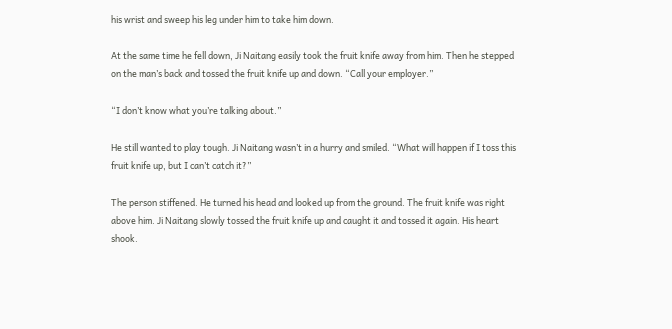his wrist and sweep his leg under him to take him down.

At the same time he fell down, Ji Naitang easily took the fruit knife away from him. Then he stepped on the man’s back and tossed the fruit knife up and down. “Call your employer.”

“I don’t know what you’re talking about.”

He still wanted to play tough. Ji Naitang wasn’t in a hurry and smiled. “What will happen if I toss this fruit knife up, but I can’t catch it?”

The person stiffened. He turned his head and looked up from the ground. The fruit knife was right above him. Ji Naitang slowly tossed the fruit knife up and caught it and tossed it again. His heart shook.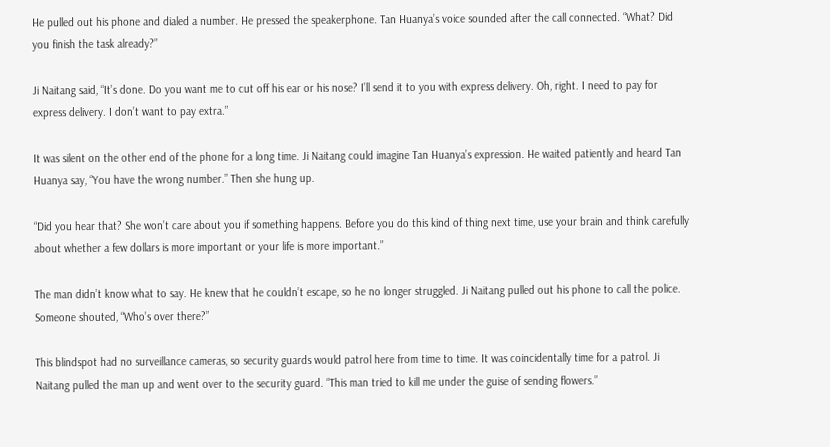He pulled out his phone and dialed a number. He pressed the speakerphone. Tan Huanya’s voice sounded after the call connected. “What? Did you finish the task already?”

Ji Naitang said, “It’s done. Do you want me to cut off his ear or his nose? I’ll send it to you with express delivery. Oh, right. I need to pay for express delivery. I don’t want to pay extra.”

It was silent on the other end of the phone for a long time. Ji Naitang could imagine Tan Huanya’s expression. He waited patiently and heard Tan Huanya say, “You have the wrong number.” Then she hung up.

“Did you hear that? She won’t care about you if something happens. Before you do this kind of thing next time, use your brain and think carefully about whether a few dollars is more important or your life is more important.”

The man didn’t know what to say. He knew that he couldn’t escape, so he no longer struggled. Ji Naitang pulled out his phone to call the police. Someone shouted, “Who’s over there?”

This blindspot had no surveillance cameras, so security guards would patrol here from time to time. It was coincidentally time for a patrol. Ji Naitang pulled the man up and went over to the security guard. “This man tried to kill me under the guise of sending flowers.”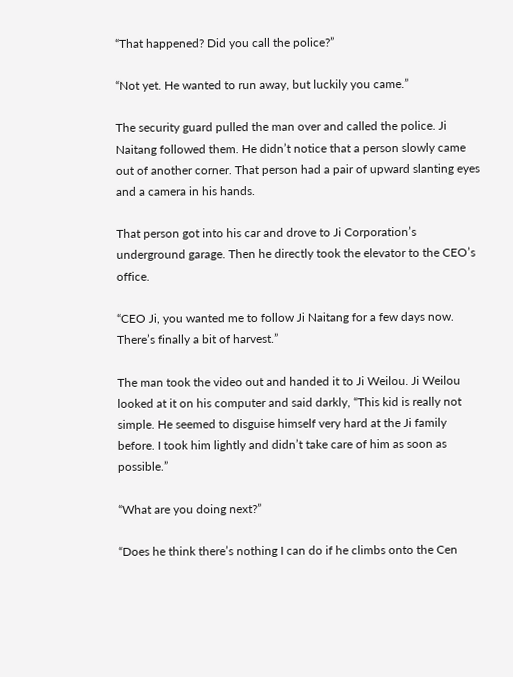“That happened? Did you call the police?”

“Not yet. He wanted to run away, but luckily you came.”

The security guard pulled the man over and called the police. Ji Naitang followed them. He didn’t notice that a person slowly came out of another corner. That person had a pair of upward slanting eyes and a camera in his hands.

That person got into his car and drove to Ji Corporation’s underground garage. Then he directly took the elevator to the CEO’s office.

“CEO Ji, you wanted me to follow Ji Naitang for a few days now. There’s finally a bit of harvest.”

The man took the video out and handed it to Ji Weilou. Ji Weilou looked at it on his computer and said darkly, “This kid is really not simple. He seemed to disguise himself very hard at the Ji family before. I took him lightly and didn’t take care of him as soon as possible.”

“What are you doing next?”

“Does he think there’s nothing I can do if he climbs onto the Cen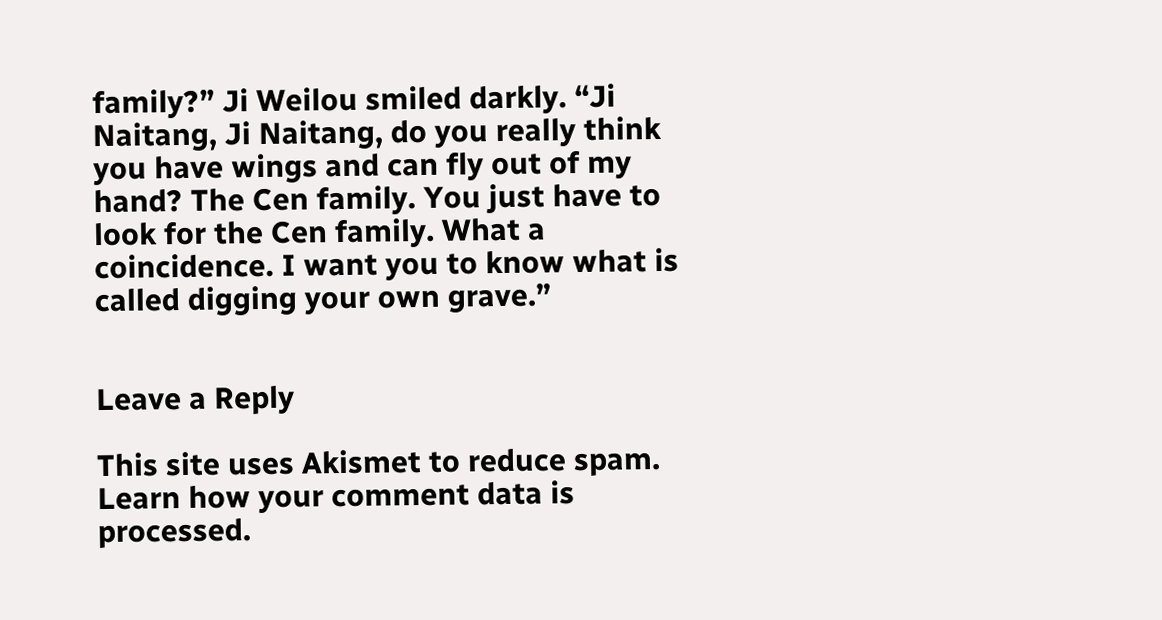family?” Ji Weilou smiled darkly. “Ji Naitang, Ji Naitang, do you really think you have wings and can fly out of my hand? The Cen family. You just have to look for the Cen family. What a coincidence. I want you to know what is called digging your own grave.”


Leave a Reply

This site uses Akismet to reduce spam. Learn how your comment data is processed.